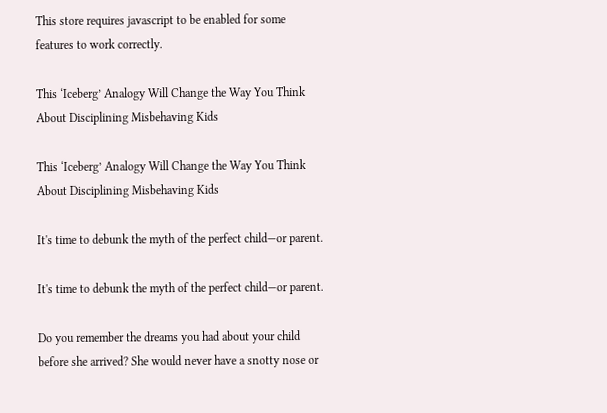This store requires javascript to be enabled for some features to work correctly.

This ‘Iceberg’ Analogy Will Change the Way You Think About Disciplining Misbehaving Kids

This ‘Iceberg’ Analogy Will Change the Way You Think About Disciplining Misbehaving Kids

It's time to debunk the myth of the perfect child—or parent.

It's time to debunk the myth of the perfect child—or parent.

Do you remember the dreams you had about your child before she arrived? She would never have a snotty nose or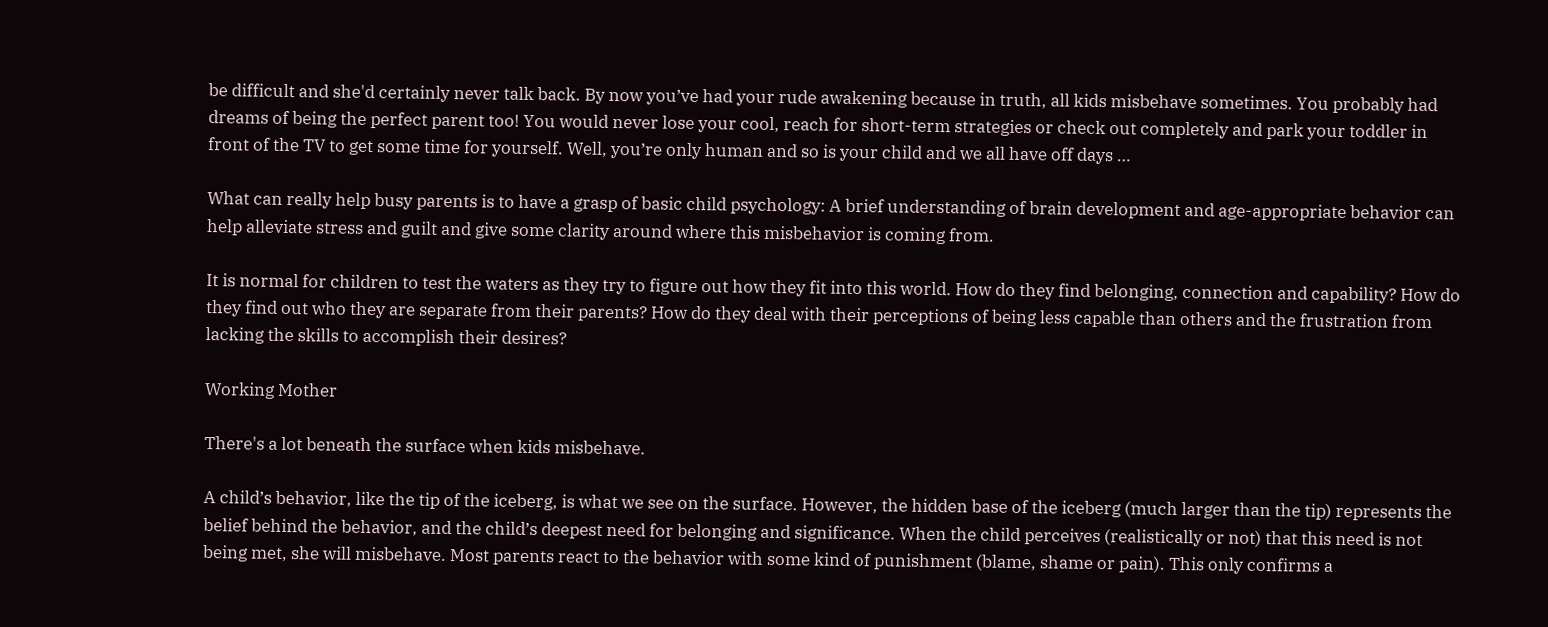be difficult and she'd certainly never talk back. By now you’ve had your rude awakening because in truth, all kids misbehave sometimes. You probably had dreams of being the perfect parent too! You would never lose your cool, reach for short-term strategies or check out completely and park your toddler in front of the TV to get some time for yourself. Well, you’re only human and so is your child and we all have off days …

What can really help busy parents is to have a grasp of basic child psychology: A brief understanding of brain development and age-appropriate behavior can help alleviate stress and guilt and give some clarity around where this misbehavior is coming from.

It is normal for children to test the waters as they try to figure out how they fit into this world. How do they find belonging, connection and capability? How do they find out who they are separate from their parents? How do they deal with their perceptions of being less capable than others and the frustration from lacking the skills to accomplish their desires?

Working Mother

There's a lot beneath the surface when kids misbehave.

A child’s behavior, like the tip of the iceberg, is what we see on the surface. However, the hidden base of the iceberg (much larger than the tip) represents the belief behind the behavior, and the child’s deepest need for belonging and significance. When the child perceives (realistically or not) that this need is not being met, she will misbehave. Most parents react to the behavior with some kind of punishment (blame, shame or pain). This only confirms a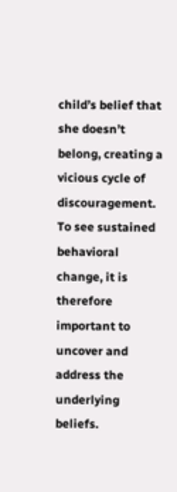child’s belief that she doesn’t belong, creating a vicious cycle of discouragement. To see sustained behavioral change, it is therefore important to uncover and address the underlying beliefs.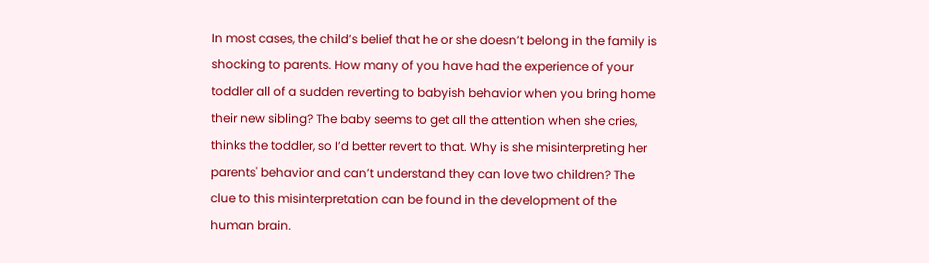In most cases, the child’s belief that he or she doesn’t belong in the family is shocking to parents. How many of you have had the experience of your toddler all of a sudden reverting to babyish behavior when you bring home their new sibling? The baby seems to get all the attention when she cries, thinks the toddler, so I’d better revert to that. Why is she misinterpreting her parents' behavior and can’t understand they can love two children? The clue to this misinterpretation can be found in the development of the human brain.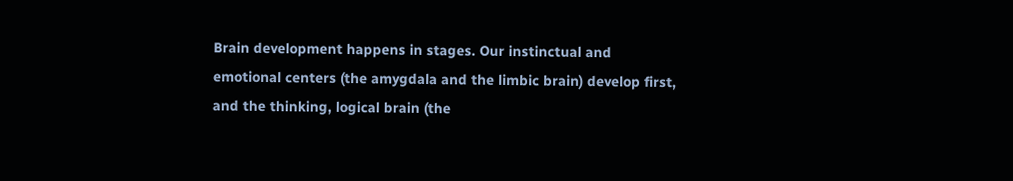Brain development happens in stages. Our instinctual and emotional centers (the amygdala and the limbic brain) develop first, and the thinking, logical brain (the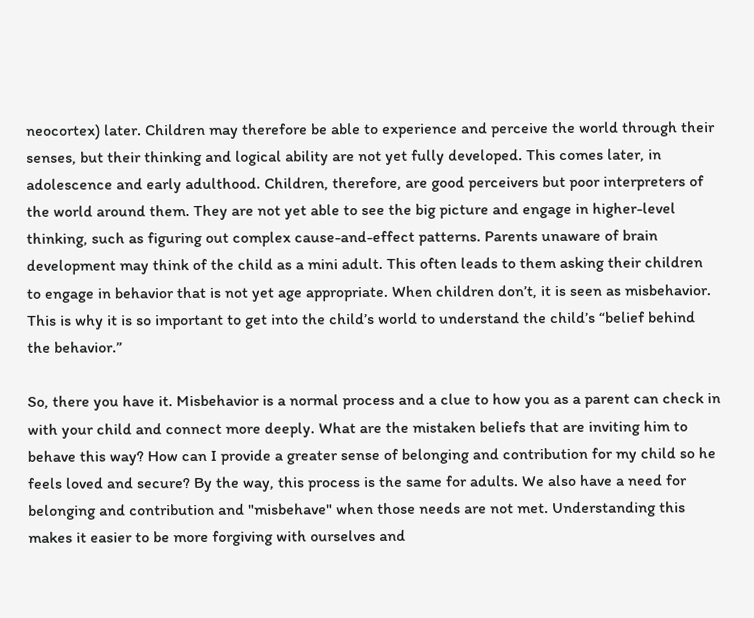neocortex) later. Children may therefore be able to experience and perceive the world through their senses, but their thinking and logical ability are not yet fully developed. This comes later, in adolescence and early adulthood. Children, therefore, are good perceivers but poor interpreters of the world around them. They are not yet able to see the big picture and engage in higher-level thinking, such as figuring out complex cause-and-effect patterns. Parents unaware of brain development may think of the child as a mini adult. This often leads to them asking their children to engage in behavior that is not yet age appropriate. When children don’t, it is seen as misbehavior. This is why it is so important to get into the child’s world to understand the child’s “belief behind the behavior.”

So, there you have it. Misbehavior is a normal process and a clue to how you as a parent can check in with your child and connect more deeply. What are the mistaken beliefs that are inviting him to behave this way? How can I provide a greater sense of belonging and contribution for my child so he feels loved and secure? By the way, this process is the same for adults. We also have a need for belonging and contribution and "misbehave" when those needs are not met. Understanding this makes it easier to be more forgiving with ourselves and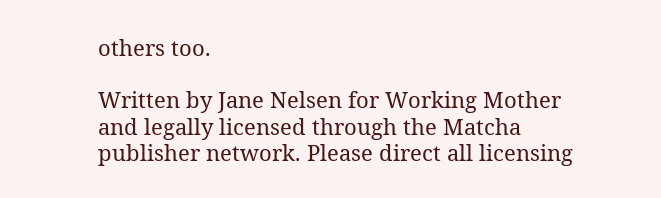others too.

Written by Jane Nelsen for Working Mother and legally licensed through the Matcha publisher network. Please direct all licensing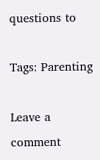questions to

Tags: Parenting

Leave a comment